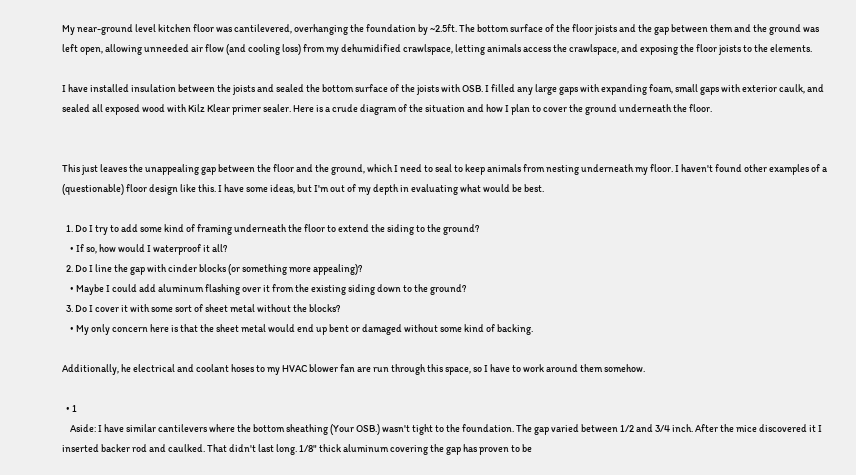My near-ground level kitchen floor was cantilevered, overhanging the foundation by ~2.5ft. The bottom surface of the floor joists and the gap between them and the ground was left open, allowing unneeded air flow (and cooling loss) from my dehumidified crawlspace, letting animals access the crawlspace, and exposing the floor joists to the elements.

I have installed insulation between the joists and sealed the bottom surface of the joists with OSB. I filled any large gaps with expanding foam, small gaps with exterior caulk, and sealed all exposed wood with Kilz Klear primer sealer. Here is a crude diagram of the situation and how I plan to cover the ground underneath the floor.


This just leaves the unappealing gap between the floor and the ground, which I need to seal to keep animals from nesting underneath my floor. I haven't found other examples of a (questionable) floor design like this. I have some ideas, but I'm out of my depth in evaluating what would be best.

  1. Do I try to add some kind of framing underneath the floor to extend the siding to the ground?
    • If so, how would I waterproof it all?
  2. Do I line the gap with cinder blocks (or something more appealing)?
    • Maybe I could add aluminum flashing over it from the existing siding down to the ground?
  3. Do I cover it with some sort of sheet metal without the blocks?
    • My only concern here is that the sheet metal would end up bent or damaged without some kind of backing.

Additionally, he electrical and coolant hoses to my HVAC blower fan are run through this space, so I have to work around them somehow.

  • 1
    Aside: I have similar cantilevers where the bottom sheathing (Your OSB.) wasn't tight to the foundation. The gap varied between 1/2 and 3/4 inch. After the mice discovered it I inserted backer rod and caulked. That didn't last long. 1/8" thick aluminum covering the gap has proven to be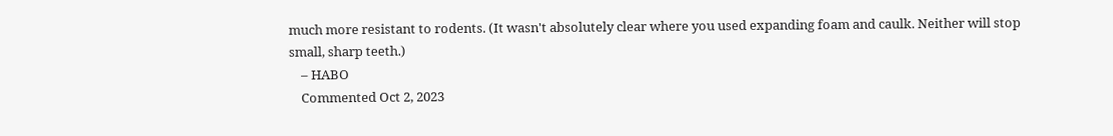much more resistant to rodents. (It wasn't absolutely clear where you used expanding foam and caulk. Neither will stop small, sharp teeth.)
    – HABO
    Commented Oct 2, 2023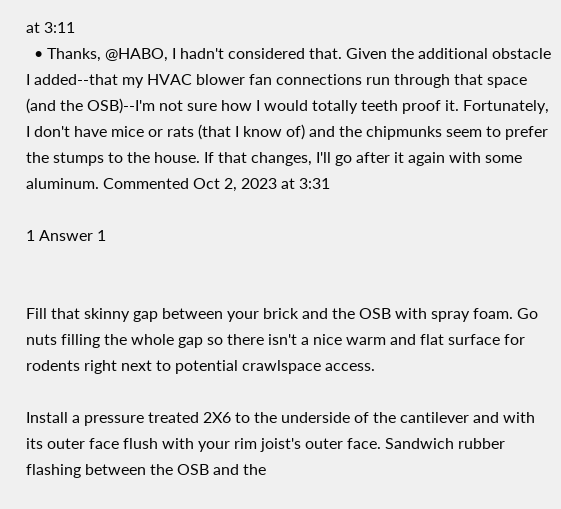at 3:11
  • Thanks, @HABO, I hadn't considered that. Given the additional obstacle I added--that my HVAC blower fan connections run through that space (and the OSB)--I'm not sure how I would totally teeth proof it. Fortunately, I don't have mice or rats (that I know of) and the chipmunks seem to prefer the stumps to the house. If that changes, I'll go after it again with some aluminum. Commented Oct 2, 2023 at 3:31

1 Answer 1


Fill that skinny gap between your brick and the OSB with spray foam. Go nuts filling the whole gap so there isn't a nice warm and flat surface for rodents right next to potential crawlspace access.

Install a pressure treated 2X6 to the underside of the cantilever and with its outer face flush with your rim joist's outer face. Sandwich rubber flashing between the OSB and the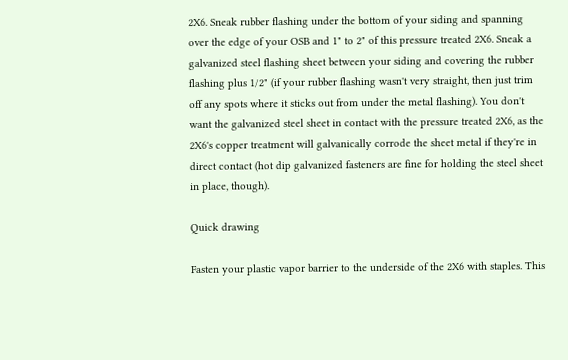2X6. Sneak rubber flashing under the bottom of your siding and spanning over the edge of your OSB and 1" to 2" of this pressure treated 2X6. Sneak a galvanized steel flashing sheet between your siding and covering the rubber flashing plus 1/2" (if your rubber flashing wasn't very straight, then just trim off any spots where it sticks out from under the metal flashing). You don't want the galvanized steel sheet in contact with the pressure treated 2X6, as the 2X6's copper treatment will galvanically corrode the sheet metal if they're in direct contact (hot dip galvanized fasteners are fine for holding the steel sheet in place, though).

Quick drawing

Fasten your plastic vapor barrier to the underside of the 2X6 with staples. This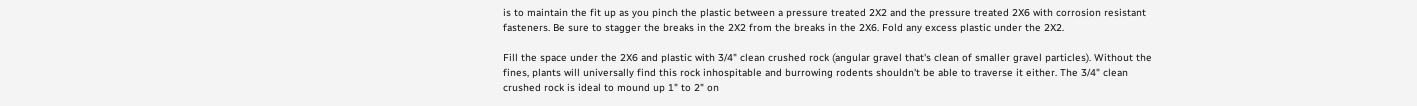is to maintain the fit up as you pinch the plastic between a pressure treated 2X2 and the pressure treated 2X6 with corrosion resistant fasteners. Be sure to stagger the breaks in the 2X2 from the breaks in the 2X6. Fold any excess plastic under the 2X2.

Fill the space under the 2X6 and plastic with 3/4" clean crushed rock (angular gravel that's clean of smaller gravel particles). Without the fines, plants will universally find this rock inhospitable and burrowing rodents shouldn't be able to traverse it either. The 3/4" clean crushed rock is ideal to mound up 1" to 2" on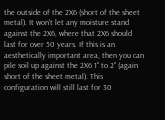the outside of the 2X6 (short of the sheet metal). It won't let any moisture stand against the 2X6, where that 2X6 should last for over 50 years. If this is an aesthetically important area, then you can pile soil up against the 2X6 1" to 2" (again short of the sheet metal). This configuration will still last for 30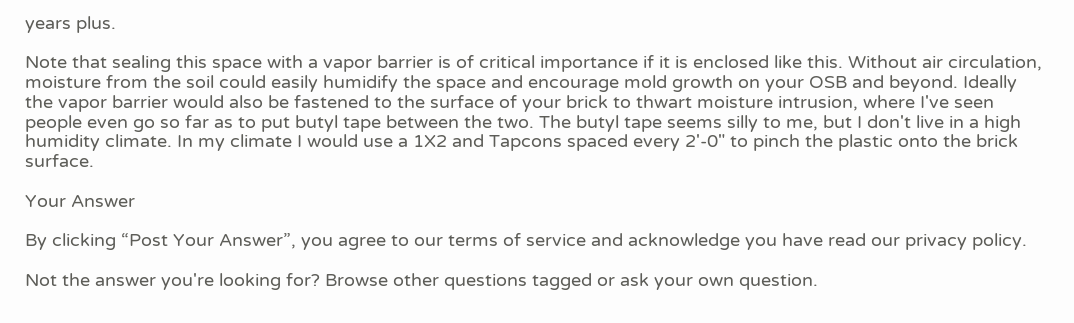years plus.

Note that sealing this space with a vapor barrier is of critical importance if it is enclosed like this. Without air circulation, moisture from the soil could easily humidify the space and encourage mold growth on your OSB and beyond. Ideally the vapor barrier would also be fastened to the surface of your brick to thwart moisture intrusion, where I've seen people even go so far as to put butyl tape between the two. The butyl tape seems silly to me, but I don't live in a high humidity climate. In my climate I would use a 1X2 and Tapcons spaced every 2'-0" to pinch the plastic onto the brick surface.

Your Answer

By clicking “Post Your Answer”, you agree to our terms of service and acknowledge you have read our privacy policy.

Not the answer you're looking for? Browse other questions tagged or ask your own question.